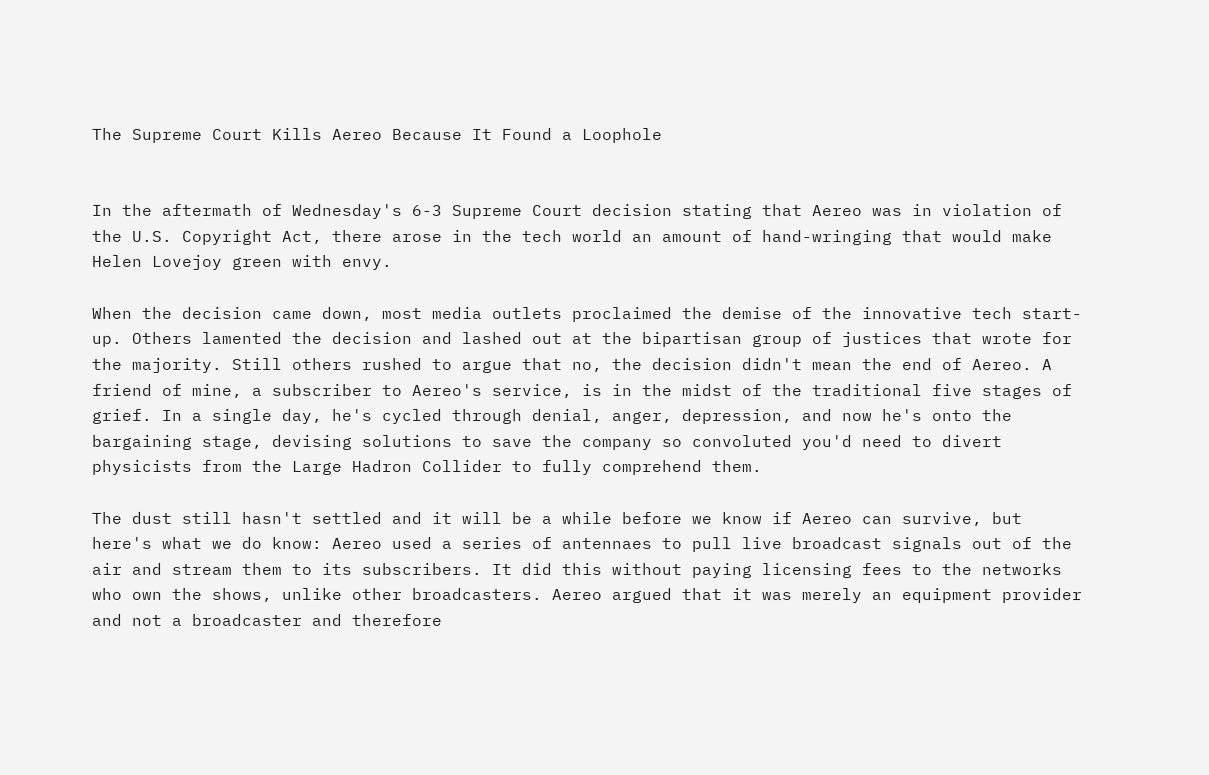The Supreme Court Kills Aereo Because It Found a Loophole


In the aftermath of Wednesday's 6-3 Supreme Court decision stating that Aereo was in violation of the U.S. Copyright Act, there arose in the tech world an amount of hand-wringing that would make Helen Lovejoy green with envy.

When the decision came down, most media outlets proclaimed the demise of the innovative tech start-up. Others lamented the decision and lashed out at the bipartisan group of justices that wrote for the majority. Still others rushed to argue that no, the decision didn't mean the end of Aereo. A friend of mine, a subscriber to Aereo's service, is in the midst of the traditional five stages of grief. In a single day, he's cycled through denial, anger, depression, and now he's onto the bargaining stage, devising solutions to save the company so convoluted you'd need to divert physicists from the Large Hadron Collider to fully comprehend them.

The dust still hasn't settled and it will be a while before we know if Aereo can survive, but here's what we do know: Aereo used a series of antennaes to pull live broadcast signals out of the air and stream them to its subscribers. It did this without paying licensing fees to the networks who own the shows, unlike other broadcasters. Aereo argued that it was merely an equipment provider and not a broadcaster and therefore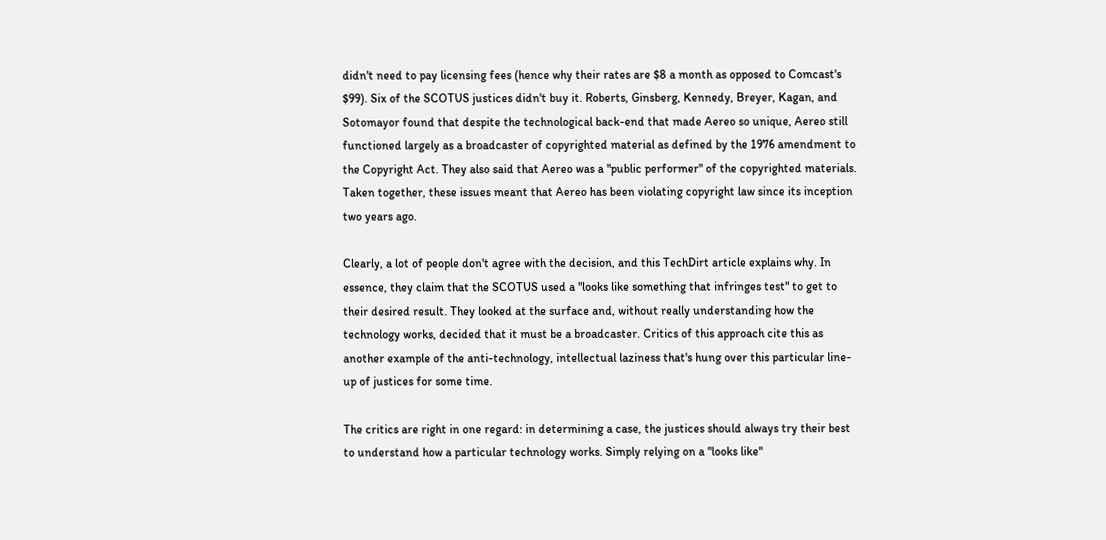didn't need to pay licensing fees (hence why their rates are $8 a month as opposed to Comcast's $99). Six of the SCOTUS justices didn't buy it. Roberts, Ginsberg, Kennedy, Breyer, Kagan, and Sotomayor found that despite the technological back-end that made Aereo so unique, Aereo still functioned largely as a broadcaster of copyrighted material as defined by the 1976 amendment to the Copyright Act. They also said that Aereo was a "public performer" of the copyrighted materials. Taken together, these issues meant that Aereo has been violating copyright law since its inception two years ago.

Clearly, a lot of people don't agree with the decision, and this TechDirt article explains why. In essence, they claim that the SCOTUS used a "looks like something that infringes test" to get to their desired result. They looked at the surface and, without really understanding how the technology works, decided that it must be a broadcaster. Critics of this approach cite this as another example of the anti-technology, intellectual laziness that's hung over this particular line-up of justices for some time.

The critics are right in one regard: in determining a case, the justices should always try their best to understand how a particular technology works. Simply relying on a "looks like"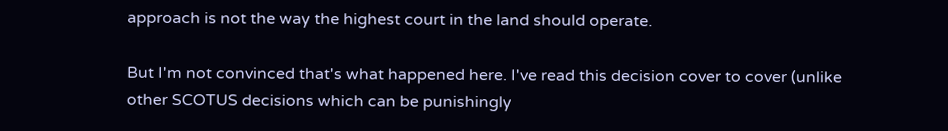approach is not the way the highest court in the land should operate.

But I'm not convinced that's what happened here. I've read this decision cover to cover (unlike other SCOTUS decisions which can be punishingly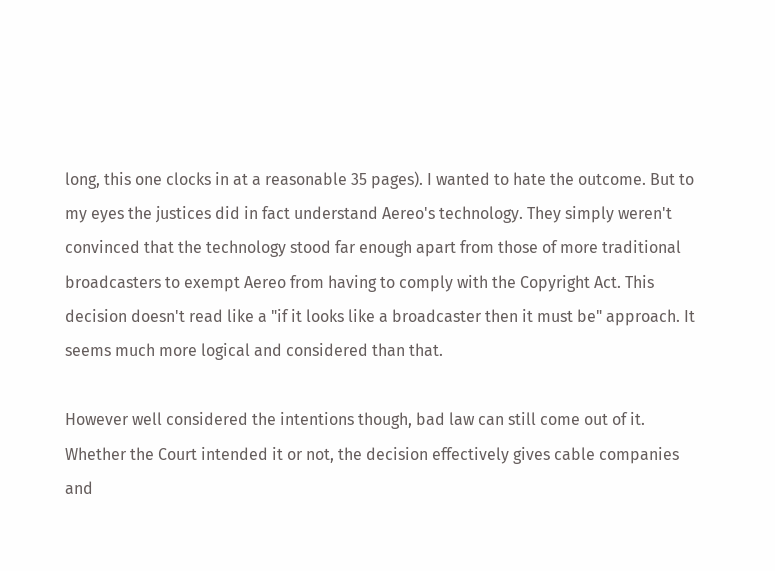long, this one clocks in at a reasonable 35 pages). I wanted to hate the outcome. But to my eyes the justices did in fact understand Aereo's technology. They simply weren't convinced that the technology stood far enough apart from those of more traditional broadcasters to exempt Aereo from having to comply with the Copyright Act. This decision doesn't read like a "if it looks like a broadcaster then it must be" approach. It seems much more logical and considered than that.

However well considered the intentions though, bad law can still come out of it. Whether the Court intended it or not, the decision effectively gives cable companies and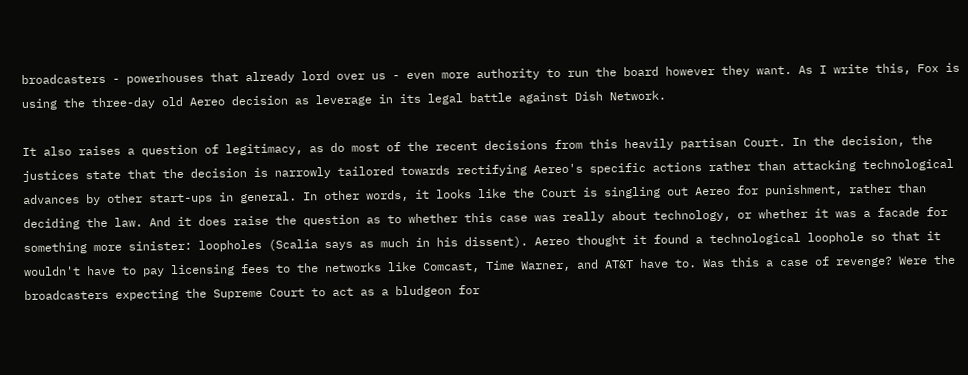broadcasters - powerhouses that already lord over us - even more authority to run the board however they want. As I write this, Fox is using the three-day old Aereo decision as leverage in its legal battle against Dish Network.

It also raises a question of legitimacy, as do most of the recent decisions from this heavily partisan Court. In the decision, the justices state that the decision is narrowly tailored towards rectifying Aereo's specific actions rather than attacking technological advances by other start-ups in general. In other words, it looks like the Court is singling out Aereo for punishment, rather than deciding the law. And it does raise the question as to whether this case was really about technology, or whether it was a facade for something more sinister: loopholes (Scalia says as much in his dissent). Aereo thought it found a technological loophole so that it wouldn't have to pay licensing fees to the networks like Comcast, Time Warner, and AT&T have to. Was this a case of revenge? Were the broadcasters expecting the Supreme Court to act as a bludgeon for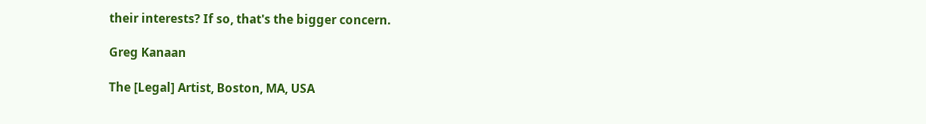their interests? If so, that's the bigger concern.

Greg Kanaan

The [Legal] Artist, Boston, MA, USA